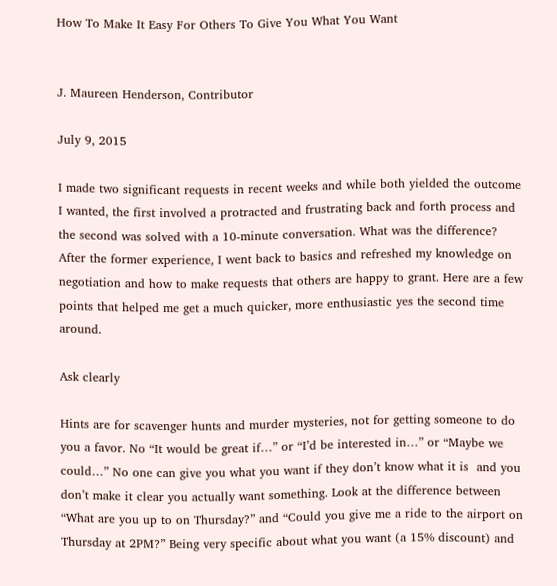How To Make It Easy For Others To Give You What You Want


J. Maureen Henderson, Contributor

July 9, 2015

I made two significant requests in recent weeks and while both yielded the outcome I wanted, the first involved a protracted and frustrating back and forth process and the second was solved with a 10-minute conversation. What was the difference? After the former experience, I went back to basics and refreshed my knowledge on negotiation and how to make requests that others are happy to grant. Here are a few points that helped me get a much quicker, more enthusiastic yes the second time around.

Ask clearly

Hints are for scavenger hunts and murder mysteries, not for getting someone to do you a favor. No “It would be great if…” or “I’d be interested in…” or “Maybe we could…” No one can give you what you want if they don’t know what it is  and you don’t make it clear you actually want something. Look at the difference between “What are you up to on Thursday?” and “Could you give me a ride to the airport on Thursday at 2PM?” Being very specific about what you want (a 15% discount) and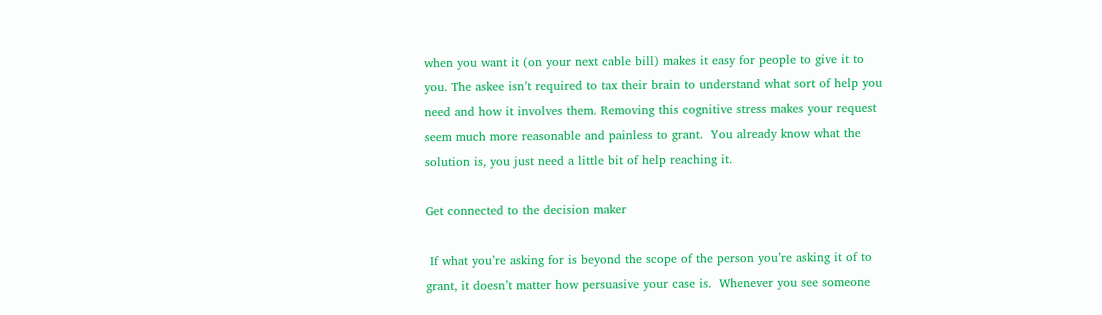when you want it (on your next cable bill) makes it easy for people to give it to you. The askee isn’t required to tax their brain to understand what sort of help you need and how it involves them. Removing this cognitive stress makes your request seem much more reasonable and painless to grant.  You already know what the solution is, you just need a little bit of help reaching it.

Get connected to the decision maker

 If what you’re asking for is beyond the scope of the person you’re asking it of to grant, it doesn’t matter how persuasive your case is.  Whenever you see someone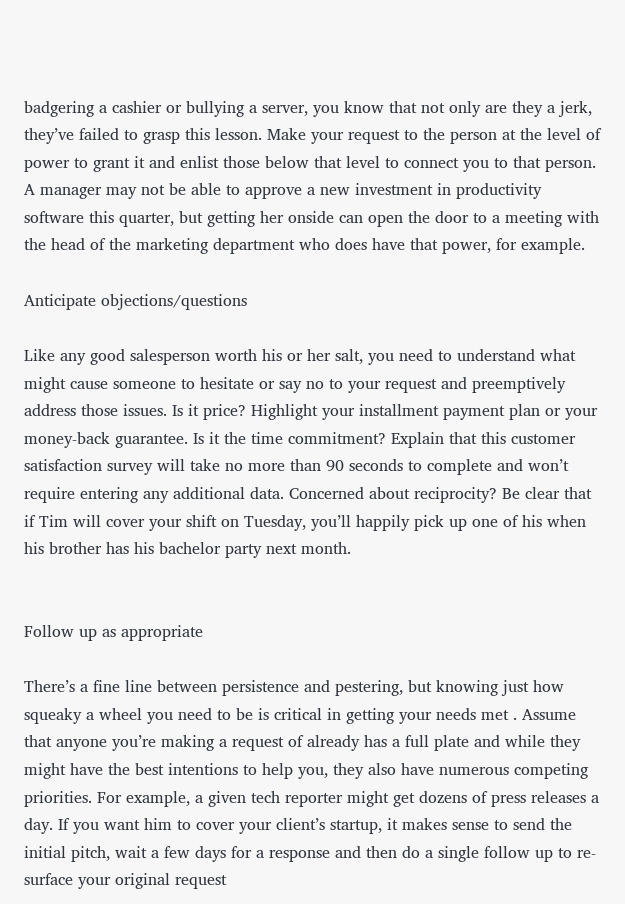badgering a cashier or bullying a server, you know that not only are they a jerk, they’ve failed to grasp this lesson. Make your request to the person at the level of power to grant it and enlist those below that level to connect you to that person. A manager may not be able to approve a new investment in productivity software this quarter, but getting her onside can open the door to a meeting with the head of the marketing department who does have that power, for example.

Anticipate objections/questions

Like any good salesperson worth his or her salt, you need to understand what might cause someone to hesitate or say no to your request and preemptively address those issues. Is it price? Highlight your installment payment plan or your money-back guarantee. Is it the time commitment? Explain that this customer satisfaction survey will take no more than 90 seconds to complete and won’t require entering any additional data. Concerned about reciprocity? Be clear that if Tim will cover your shift on Tuesday, you’ll happily pick up one of his when his brother has his bachelor party next month.


Follow up as appropriate

There’s a fine line between persistence and pestering, but knowing just how squeaky a wheel you need to be is critical in getting your needs met . Assume that anyone you’re making a request of already has a full plate and while they might have the best intentions to help you, they also have numerous competing priorities. For example, a given tech reporter might get dozens of press releases a day. If you want him to cover your client’s startup, it makes sense to send the initial pitch, wait a few days for a response and then do a single follow up to re-surface your original request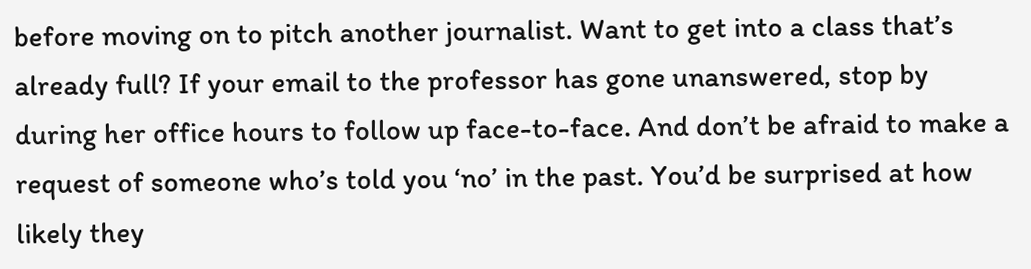before moving on to pitch another journalist. Want to get into a class that’s already full? If your email to the professor has gone unanswered, stop by during her office hours to follow up face-to-face. And don’t be afraid to make a request of someone who’s told you ‘no’ in the past. You’d be surprised at how likely they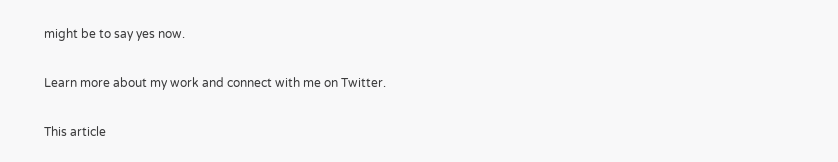might be to say yes now.

Learn more about my work and connect with me on Twitter.

This article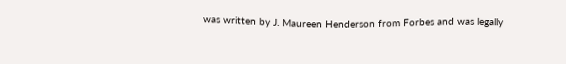was written by J. Maureen Henderson from Forbes and was legally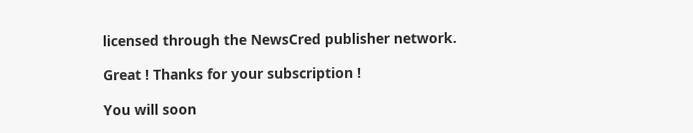licensed through the NewsCred publisher network.

Great ! Thanks for your subscription !

You will soon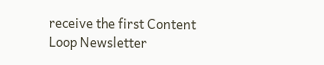receive the first Content Loop Newsletter